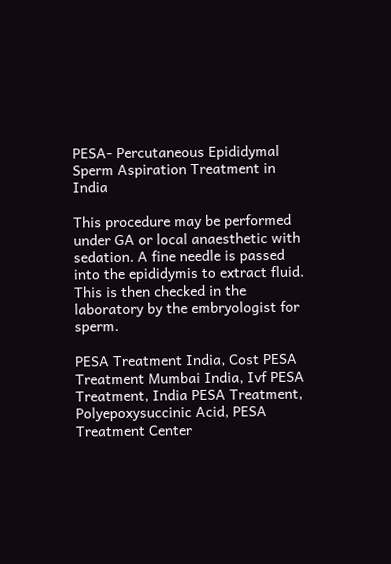PESA- Percutaneous Epididymal Sperm Aspiration Treatment in India

This procedure may be performed under GA or local anaesthetic with sedation. A fine needle is passed into the epididymis to extract fluid. This is then checked in the laboratory by the embryologist for sperm.

PESA Treatment India, Cost PESA Treatment Mumbai India, Ivf PESA Treatment, India PESA Treatment, Polyepoxysuccinic Acid, PESA Treatment Center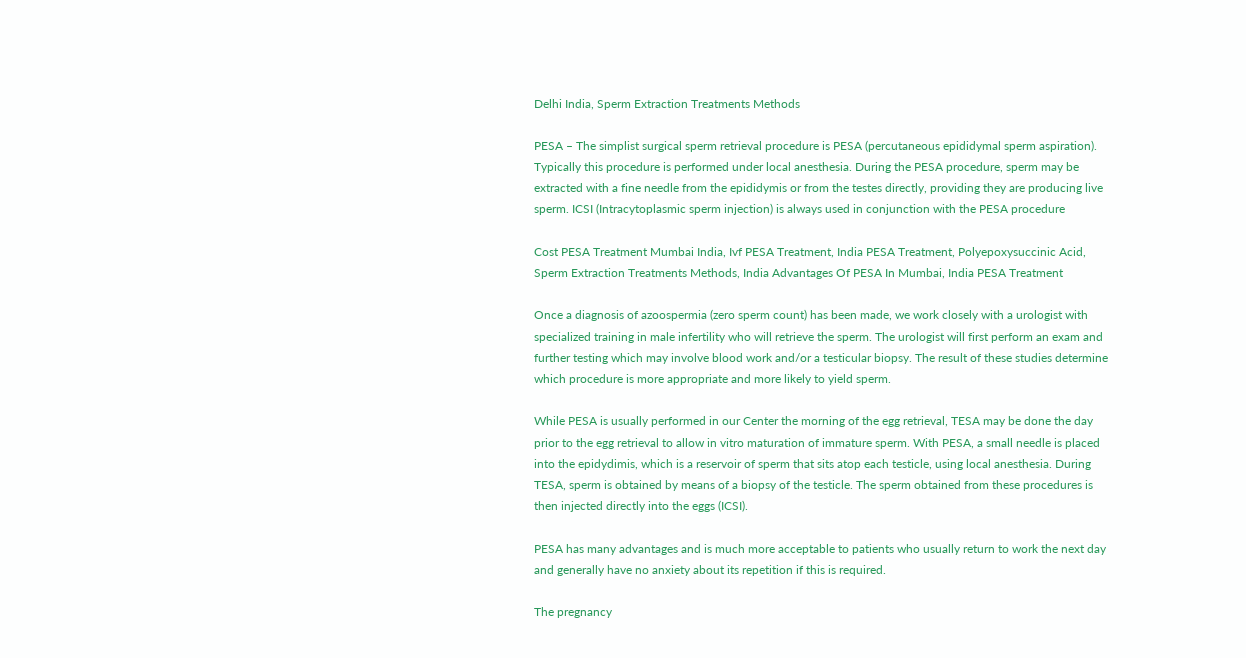Delhi India, Sperm Extraction Treatments Methods

PESA – The simplist surgical sperm retrieval procedure is PESA (percutaneous epididymal sperm aspiration). Typically this procedure is performed under local anesthesia. During the PESA procedure, sperm may be extracted with a fine needle from the epididymis or from the testes directly, providing they are producing live sperm. ICSI (Intracytoplasmic sperm injection) is always used in conjunction with the PESA procedure

Cost PESA Treatment Mumbai India, Ivf PESA Treatment, India PESA Treatment, Polyepoxysuccinic Acid, Sperm Extraction Treatments Methods, India Advantages Of PESA In Mumbai, India PESA Treatment

Once a diagnosis of azoospermia (zero sperm count) has been made, we work closely with a urologist with specialized training in male infertility who will retrieve the sperm. The urologist will first perform an exam and further testing which may involve blood work and/or a testicular biopsy. The result of these studies determine which procedure is more appropriate and more likely to yield sperm.

While PESA is usually performed in our Center the morning of the egg retrieval, TESA may be done the day prior to the egg retrieval to allow in vitro maturation of immature sperm. With PESA, a small needle is placed into the epidydimis, which is a reservoir of sperm that sits atop each testicle, using local anesthesia. During TESA, sperm is obtained by means of a biopsy of the testicle. The sperm obtained from these procedures is then injected directly into the eggs (ICSI).

PESA has many advantages and is much more acceptable to patients who usually return to work the next day and generally have no anxiety about its repetition if this is required.

The pregnancy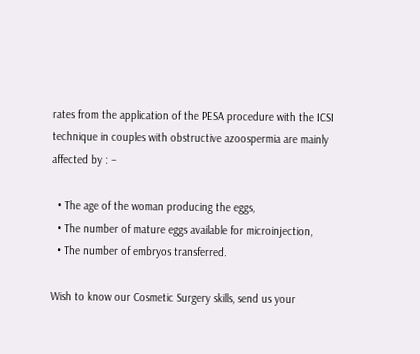rates from the application of the PESA procedure with the ICSI technique in couples with obstructive azoospermia are mainly affected by : –

  • The age of the woman producing the eggs,
  • The number of mature eggs available for microinjection,
  • The number of embryos transferred.

Wish to know our Cosmetic Surgery skills, send us your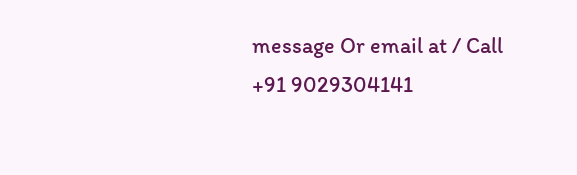message Or email at / Call +91 9029304141